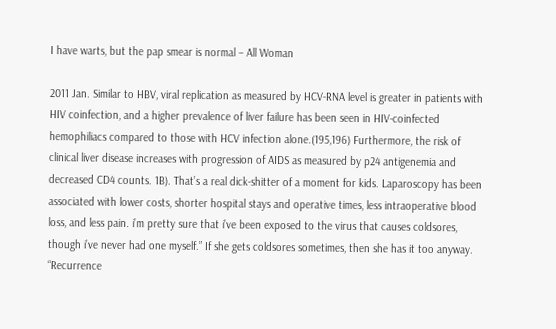I have warts, but the pap smear is normal – All Woman

2011 Jan. Similar to HBV, viral replication as measured by HCV-RNA level is greater in patients with HIV coinfection, and a higher prevalence of liver failure has been seen in HIV-coinfected hemophiliacs compared to those with HCV infection alone.(195,196) Furthermore, the risk of clinical liver disease increases with progression of AIDS as measured by p24 antigenemia and decreased CD4 counts. 1B). That’s a real dick-shitter of a moment for kids. Laparoscopy has been associated with lower costs, shorter hospital stays and operative times, less intraoperative blood loss, and less pain. i’m pretty sure that i’ve been exposed to the virus that causes coldsores, though i’ve never had one myself.” If she gets coldsores sometimes, then she has it too anyway. “Recurrence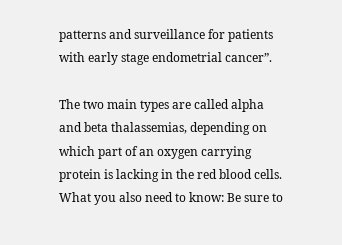patterns and surveillance for patients with early stage endometrial cancer”.

The two main types are called alpha and beta thalassemias, depending on which part of an oxygen carrying protein is lacking in the red blood cells. What you also need to know: Be sure to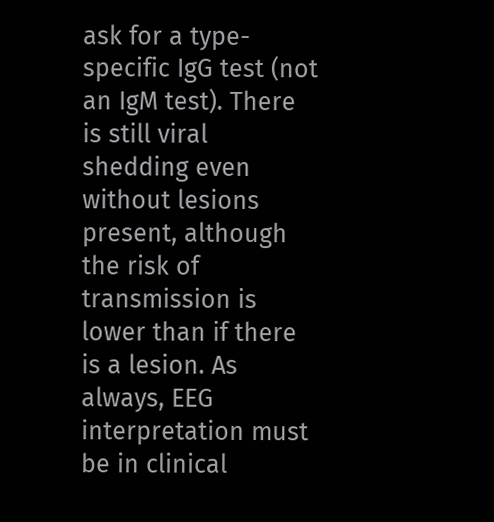ask for a type-specific IgG test (not an IgM test). There is still viral shedding even without lesions present, although the risk of transmission is lower than if there is a lesion. As always, EEG interpretation must be in clinical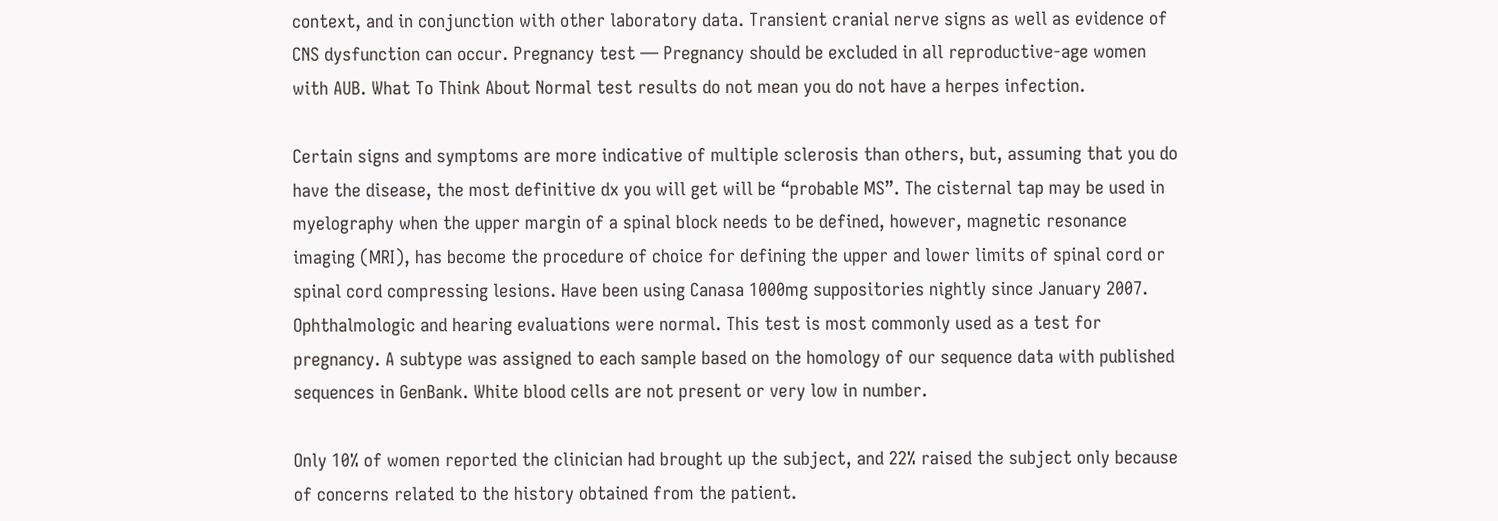context, and in conjunction with other laboratory data. Transient cranial nerve signs as well as evidence of CNS dysfunction can occur. Pregnancy test — Pregnancy should be excluded in all reproductive-age women with AUB. What To Think About Normal test results do not mean you do not have a herpes infection.

Certain signs and symptoms are more indicative of multiple sclerosis than others, but, assuming that you do have the disease, the most definitive dx you will get will be “probable MS”. The cisternal tap may be used in myelography when the upper margin of a spinal block needs to be defined, however, magnetic resonance imaging (MRI), has become the procedure of choice for defining the upper and lower limits of spinal cord or spinal cord compressing lesions. Have been using Canasa 1000mg suppositories nightly since January 2007. Ophthalmologic and hearing evaluations were normal. This test is most commonly used as a test for pregnancy. A subtype was assigned to each sample based on the homology of our sequence data with published sequences in GenBank. White blood cells are not present or very low in number.

Only 10% of women reported the clinician had brought up the subject, and 22% raised the subject only because of concerns related to the history obtained from the patient.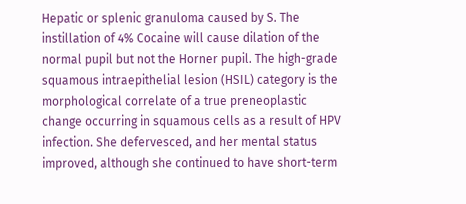Hepatic or splenic granuloma caused by S. The instillation of 4% Cocaine will cause dilation of the normal pupil but not the Horner pupil. The high-grade squamous intraepithelial lesion (HSIL) category is the morphological correlate of a true preneoplastic change occurring in squamous cells as a result of HPV infection. She defervesced, and her mental status improved, although she continued to have short-term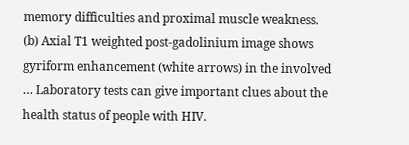memory difficulties and proximal muscle weakness. (b) Axial T1 weighted post-gadolinium image shows gyriform enhancement (white arrows) in the involved … Laboratory tests can give important clues about the health status of people with HIV.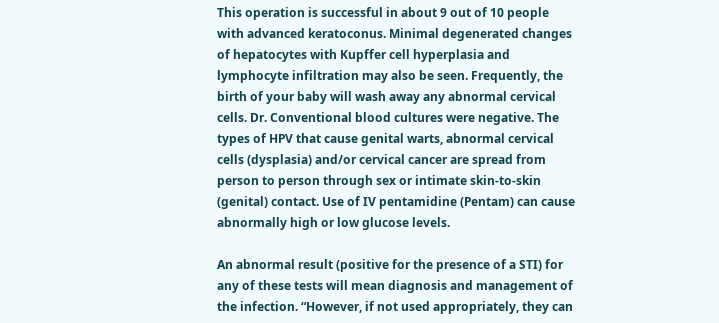This operation is successful in about 9 out of 10 people with advanced keratoconus. Minimal degenerated changes of hepatocytes with Kupffer cell hyperplasia and lymphocyte infiltration may also be seen. Frequently, the birth of your baby will wash away any abnormal cervical cells. Dr. Conventional blood cultures were negative. The types of HPV that cause genital warts, abnormal cervical cells (dysplasia) and/or cervical cancer are spread from person to person through sex or intimate skin-to-skin (genital) contact. Use of IV pentamidine (Pentam) can cause abnormally high or low glucose levels.

An abnormal result (positive for the presence of a STI) for any of these tests will mean diagnosis and management of the infection. “However, if not used appropriately, they can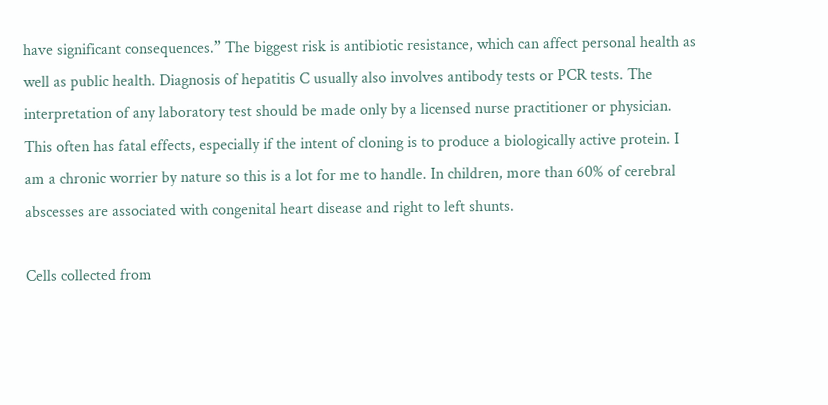have significant consequences.” The biggest risk is antibiotic resistance, which can affect personal health as well as public health. Diagnosis of hepatitis C usually also involves antibody tests or PCR tests. The interpretation of any laboratory test should be made only by a licensed nurse practitioner or physician. This often has fatal effects, especially if the intent of cloning is to produce a biologically active protein. I am a chronic worrier by nature so this is a lot for me to handle. In children, more than 60% of cerebral abscesses are associated with congenital heart disease and right to left shunts.

Cells collected from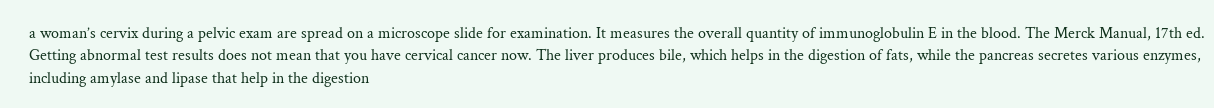a woman’s cervix during a pelvic exam are spread on a microscope slide for examination. It measures the overall quantity of immunoglobulin E in the blood. The Merck Manual, 17th ed. Getting abnormal test results does not mean that you have cervical cancer now. The liver produces bile, which helps in the digestion of fats, while the pancreas secretes various enzymes, including amylase and lipase that help in the digestion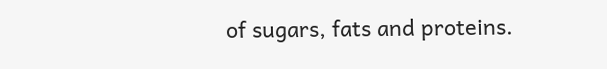of sugars, fats and proteins.